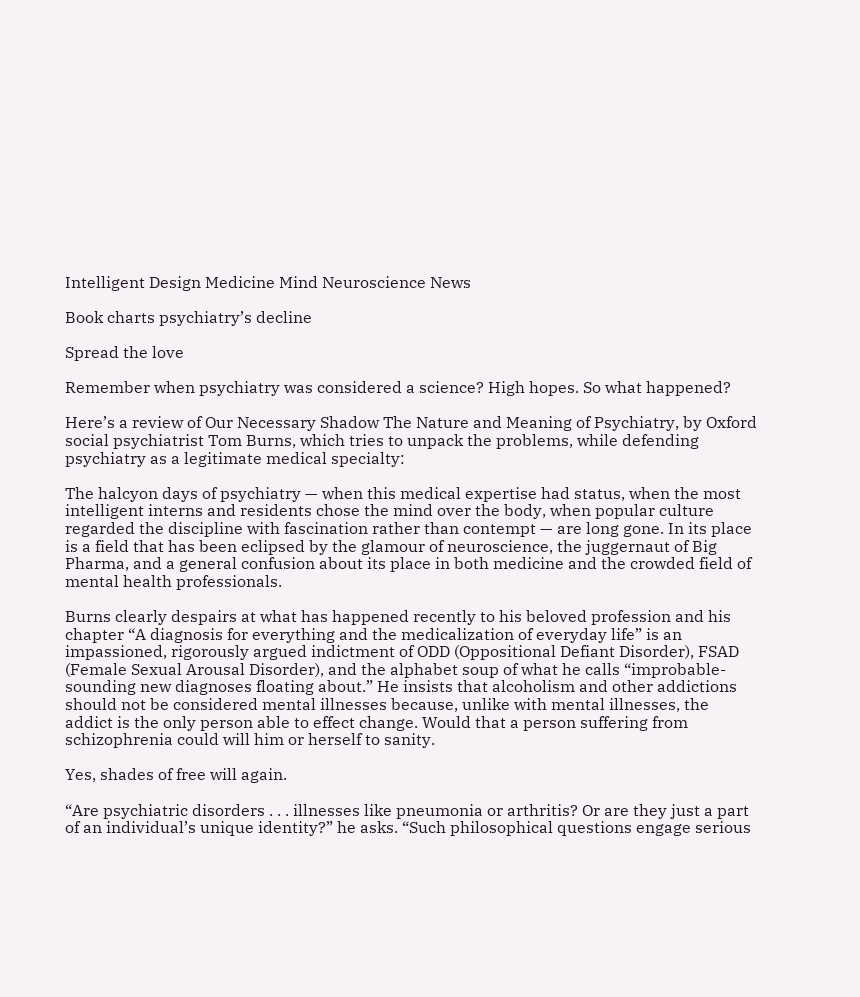Intelligent Design Medicine Mind Neuroscience News

Book charts psychiatry’s decline

Spread the love

Remember when psychiatry was considered a science? High hopes. So what happened?

Here’s a review of Our Necessary Shadow The Nature and Meaning of Psychiatry, by Oxford social psychiatrist Tom Burns, which tries to unpack the problems, while defending psychiatry as a legitimate medical specialty:

The halcyon days of psychiatry — when this medical expertise had status, when the most intelligent interns and residents chose the mind over the body, when popular culture regarded the discipline with fascination rather than contempt — are long gone. In its place is a field that has been eclipsed by the glamour of neuroscience, the juggernaut of Big Pharma, and a general confusion about its place in both medicine and the crowded field of mental health professionals.

Burns clearly despairs at what has happened recently to his beloved profession and his chapter “A diagnosis for everything and the medicalization of everyday life” is an impassioned, rigorously argued indictment of ODD (Oppositional Defiant Disorder), FSAD (Female Sexual Arousal Disorder), and the alphabet soup of what he calls “improbable-sounding new diagnoses floating about.” He insists that alcoholism and other addictions should not be considered mental illnesses because, unlike with mental illnesses, the addict is the only person able to effect change. Would that a person suffering from schizophrenia could will him or herself to sanity.

Yes, shades of free will again.

“Are psychiatric disorders . . . illnesses like pneumonia or arthritis? Or are they just a part of an individual’s unique identity?” he asks. “Such philosophical questions engage serious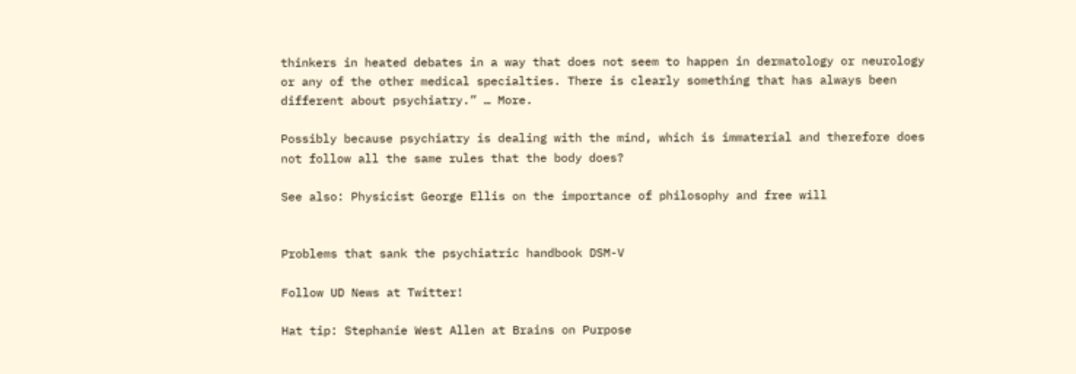thinkers in heated debates in a way that does not seem to happen in dermatology or neurology or any of the other medical specialties. There is clearly something that has always been different about psychiatry.” … More.

Possibly because psychiatry is dealing with the mind, which is immaterial and therefore does not follow all the same rules that the body does?

See also: Physicist George Ellis on the importance of philosophy and free will


Problems that sank the psychiatric handbook DSM-V

Follow UD News at Twitter!

Hat tip: Stephanie West Allen at Brains on Purpose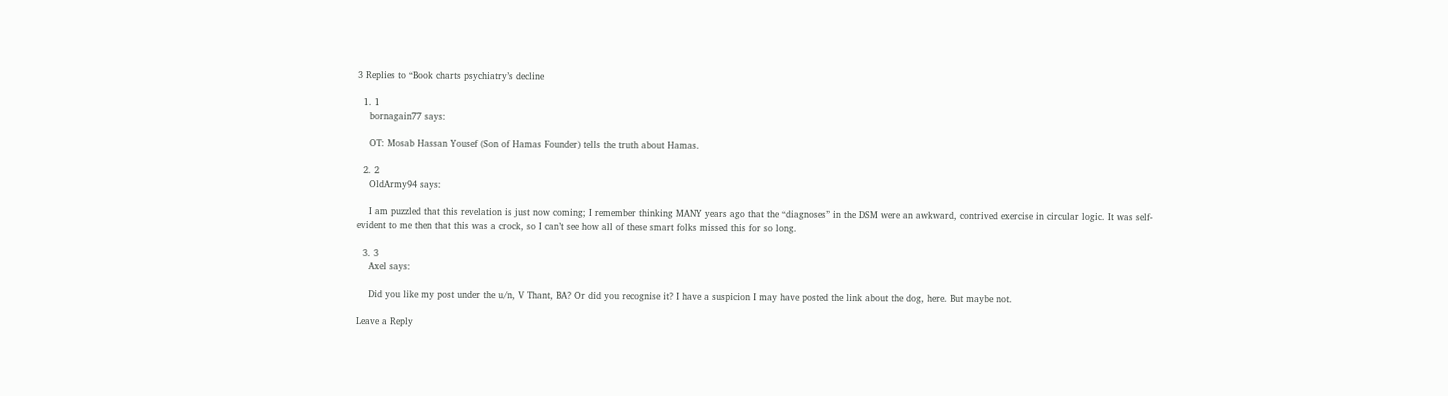3 Replies to “Book charts psychiatry’s decline

  1. 1
    bornagain77 says:

    OT: Mosab Hassan Yousef (Son of Hamas Founder) tells the truth about Hamas.

  2. 2
    OldArmy94 says:

    I am puzzled that this revelation is just now coming; I remember thinking MANY years ago that the “diagnoses” in the DSM were an awkward, contrived exercise in circular logic. It was self-evident to me then that this was a crock, so I can’t see how all of these smart folks missed this for so long.

  3. 3
    Axel says:

    Did you like my post under the u/n, V Thant, BA? Or did you recognise it? I have a suspicion I may have posted the link about the dog, here. But maybe not.

Leave a Reply